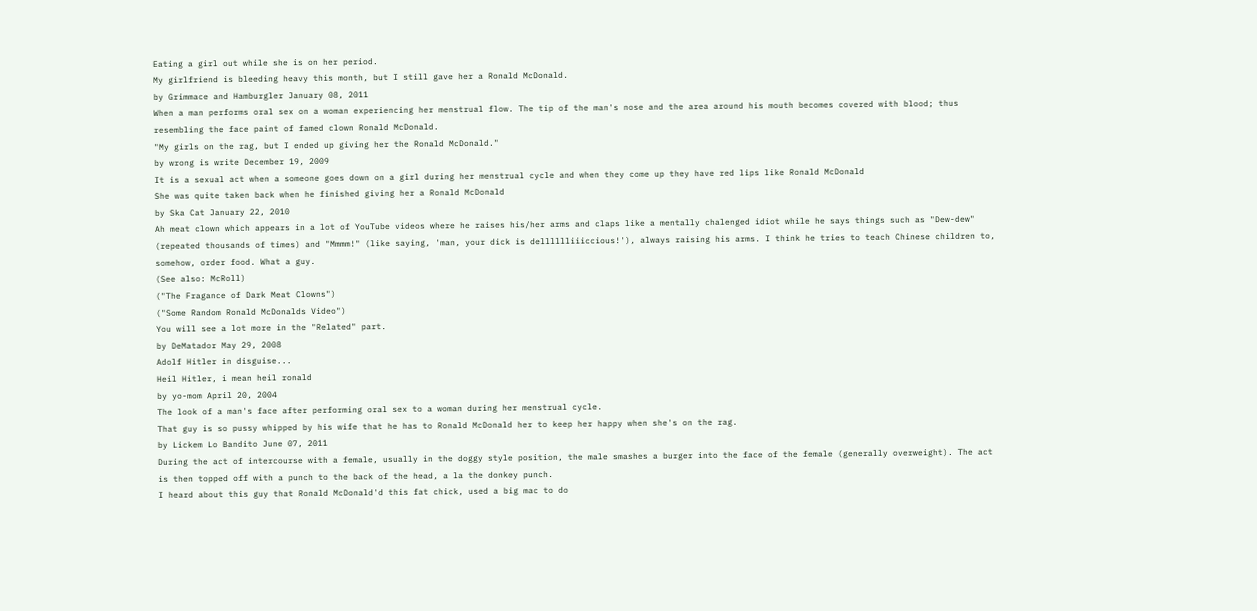Eating a girl out while she is on her period.
My girlfriend is bleeding heavy this month, but I still gave her a Ronald McDonald.
by Grimmace and Hamburgler January 08, 2011
When a man performs oral sex on a woman experiencing her menstrual flow. The tip of the man's nose and the area around his mouth becomes covered with blood; thus resembling the face paint of famed clown Ronald McDonald.
"My girls on the rag, but I ended up giving her the Ronald McDonald."
by wrong is write December 19, 2009
It is a sexual act when a someone goes down on a girl during her menstrual cycle and when they come up they have red lips like Ronald McDonald
She was quite taken back when he finished giving her a Ronald McDonald
by Ska Cat January 22, 2010
Ah meat clown which appears in a lot of YouTube videos where he raises his/her arms and claps like a mentally chalenged idiot while he says things such as "Dew-dew" (repeated thousands of times) and "Mmmm!" (like saying, 'man, your dick is delllllliiiccious!'), always raising his arms. I think he tries to teach Chinese children to, somehow, order food. What a guy.
(See also: McRoll)
("The Fragance of Dark Meat Clowns")
("Some Random Ronald McDonalds Video")
You will see a lot more in the "Related" part.
by DeMatador May 29, 2008
Adolf Hitler in disguise...
Heil Hitler, i mean heil ronald
by yo-mom April 20, 2004
The look of a man's face after performing oral sex to a woman during her menstrual cycle.
That guy is so pussy whipped by his wife that he has to Ronald McDonald her to keep her happy when she's on the rag.
by Lickem Lo Bandito June 07, 2011
During the act of intercourse with a female, usually in the doggy style position, the male smashes a burger into the face of the female (generally overweight). The act is then topped off with a punch to the back of the head, a la the donkey punch.
I heard about this guy that Ronald McDonald'd this fat chick, used a big mac to do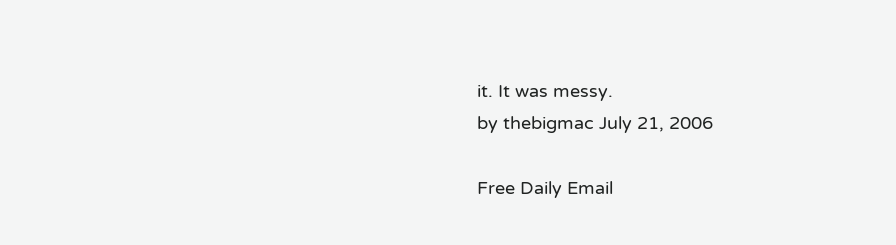it. It was messy.
by thebigmac July 21, 2006

Free Daily Email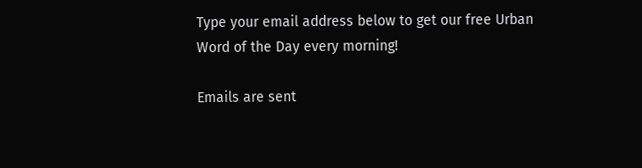Type your email address below to get our free Urban Word of the Day every morning!

Emails are sent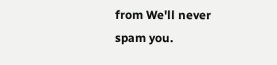from We'll never spam you.